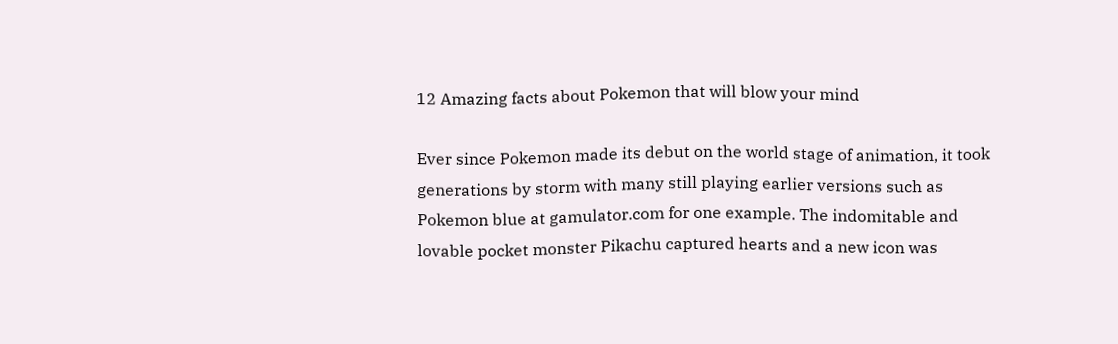12 Amazing facts about Pokemon that will blow your mind

Ever since Pokemon made its debut on the world stage of animation, it took generations by storm with many still playing earlier versions such as Pokemon blue at gamulator.com for one example. The indomitable and lovable pocket monster Pikachu captured hearts and a new icon was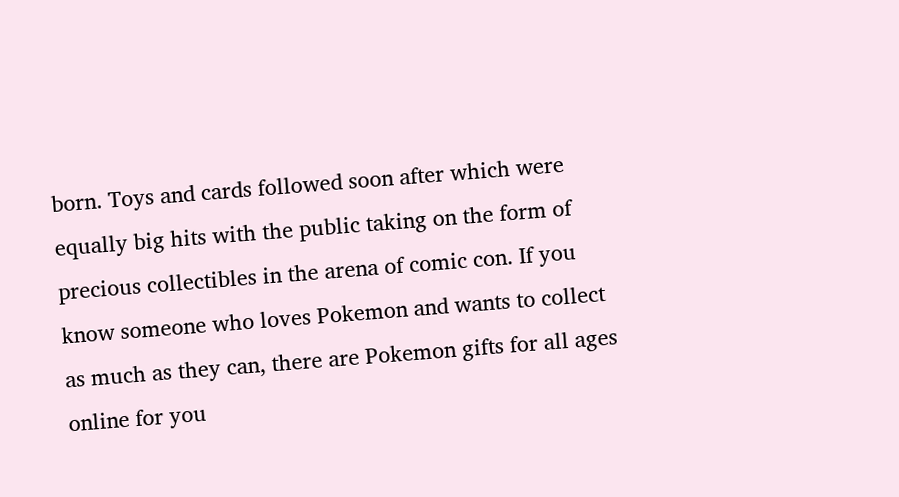born. Toys and cards followed soon after which were equally big hits with the public taking on the form of precious collectibles in the arena of comic con. If you know someone who loves Pokemon and wants to collect as much as they can, there are Pokemon gifts for all ages online for you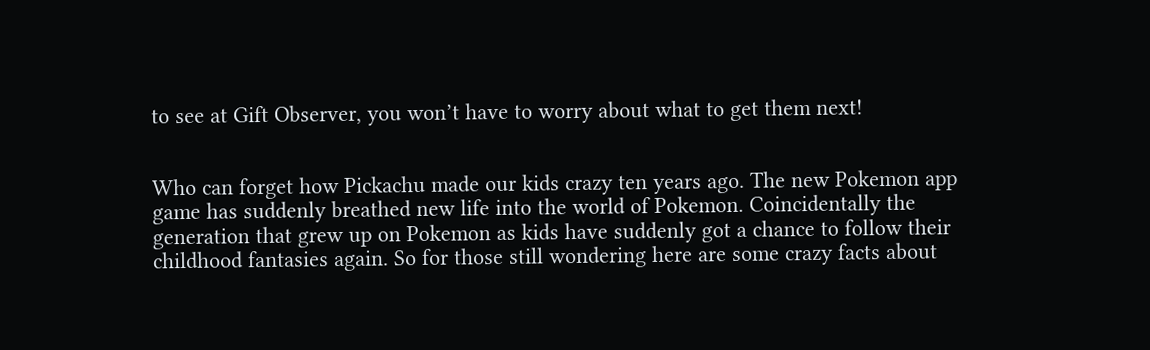to see at Gift Observer, you won’t have to worry about what to get them next!


Who can forget how Pickachu made our kids crazy ten years ago. The new Pokemon app game has suddenly breathed new life into the world of Pokemon. Coincidentally the generation that grew up on Pokemon as kids have suddenly got a chance to follow their childhood fantasies again. So for those still wondering here are some crazy facts about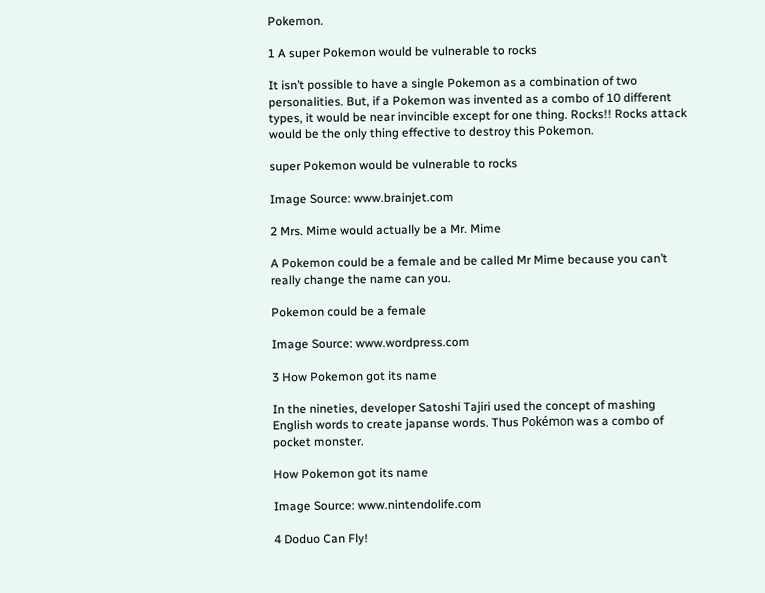Pokemon.

1 A super Pokemon would be vulnerable to rocks

It isn’t possible to have a single Pokemon as a combination of two personalities. But, if a Pokemon was invented as a combo of 10 different types, it would be near invincible except for one thing. Rocks!! Rocks attack would be the only thing effective to destroy this Pokemon.

super Pokemon would be vulnerable to rocks

Image Source: www.brainjet.com

2 Mrs. Mime would actually be a Mr. Mime

A Pokemon could be a female and be called Mr Mime because you can’t really change the name can you.

Pokemon could be a female

Image Source: www.wordpress.com

3 How Pokemon got its name

In the nineties, developer Satoshi Tajiri used the concept of mashing English words to create japanse words. Thus Pokémon was a combo of pocket monster.

How Pokemon got its name

Image Source: www.nintendolife.com

4 Doduo Can Fly!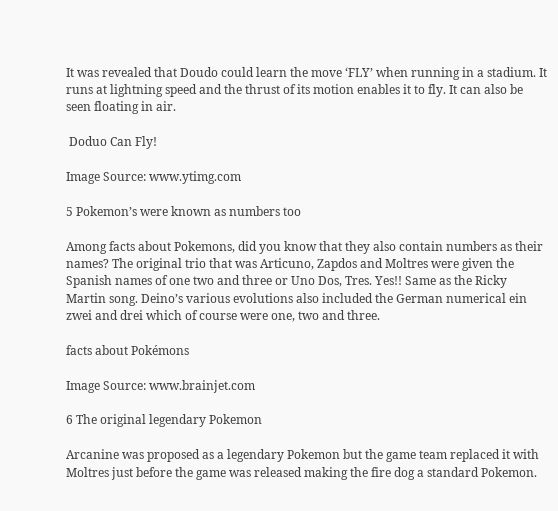It was revealed that Doudo could learn the move ‘FLY’ when running in a stadium. It runs at lightning speed and the thrust of its motion enables it to fly. It can also be seen floating in air.

 Doduo Can Fly!

Image Source: www.ytimg.com

5 Pokemon’s were known as numbers too

Among facts about Pokemons, did you know that they also contain numbers as their names? The original trio that was Articuno, Zapdos and Moltres were given the Spanish names of one two and three or Uno Dos, Tres. Yes!! Same as the Ricky Martin song. Deino’s various evolutions also included the German numerical ein zwei and drei which of course were one, two and three.

facts about Pokémons

Image Source: www.brainjet.com

6 The original legendary Pokemon

Arcanine was proposed as a legendary Pokemon but the game team replaced it with Moltres just before the game was released making the fire dog a standard Pokemon.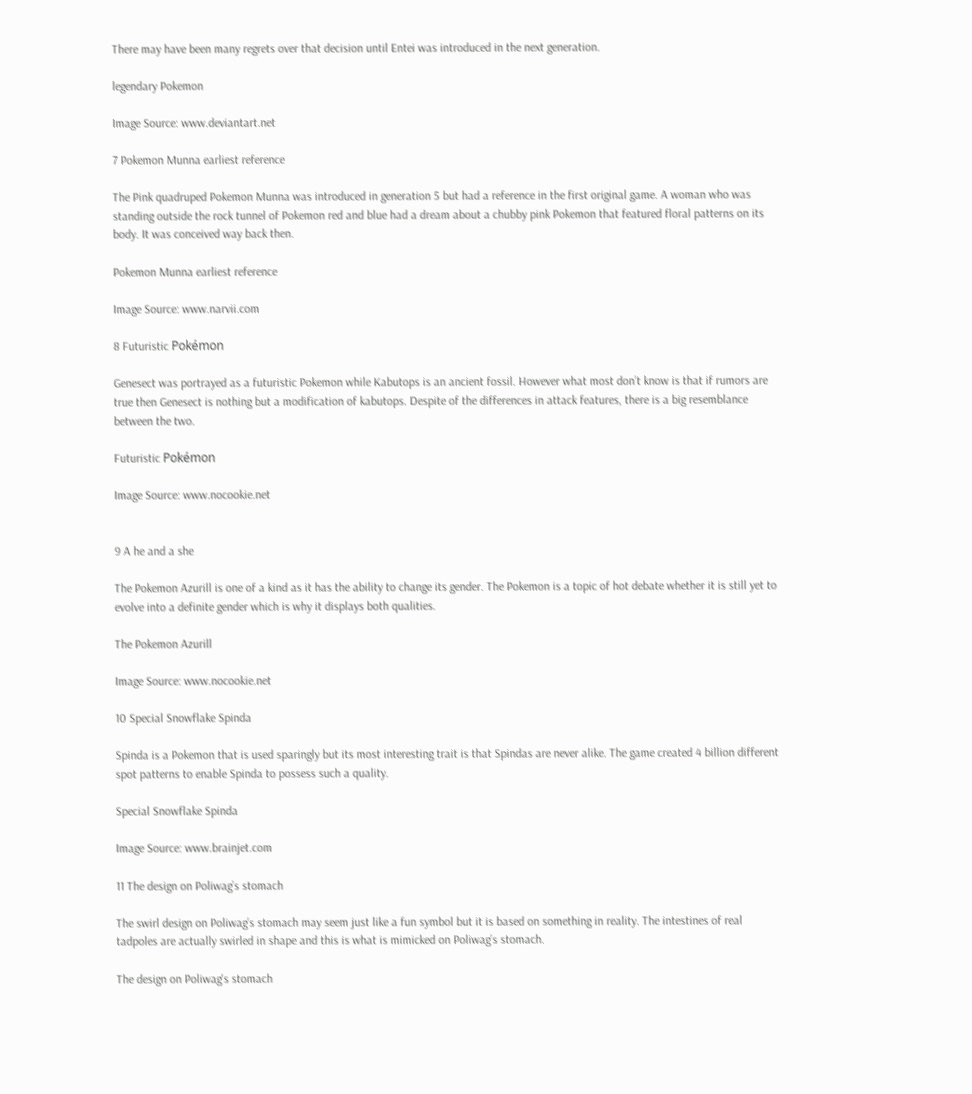There may have been many regrets over that decision until Entei was introduced in the next generation.

legendary Pokemon

Image Source: www.deviantart.net

7 Pokemon Munna earliest reference

The Pink quadruped Pokemon Munna was introduced in generation 5 but had a reference in the first original game. A woman who was standing outside the rock tunnel of Pokemon red and blue had a dream about a chubby pink Pokemon that featured floral patterns on its body. It was conceived way back then.

Pokemon Munna earliest reference

Image Source: www.narvii.com

8 Futuristic Pokémon

Genesect was portrayed as a futuristic Pokemon while Kabutops is an ancient fossil. However what most don’t know is that if rumors are true then Genesect is nothing but a modification of kabutops. Despite of the differences in attack features, there is a big resemblance between the two.

Futuristic Pokémon

Image Source: www.nocookie.net


9 A he and a she

The Pokemon Azurill is one of a kind as it has the ability to change its gender. The Pokemon is a topic of hot debate whether it is still yet to evolve into a definite gender which is why it displays both qualities.

The Pokemon Azurill

Image Source: www.nocookie.net

10 Special Snowflake Spinda

Spinda is a Pokemon that is used sparingly but its most interesting trait is that Spindas are never alike. The game created 4 billion different spot patterns to enable Spinda to possess such a quality.

Special Snowflake Spinda

Image Source: www.brainjet.com

11 The design on Poliwag’s stomach

The swirl design on Poliwag’s stomach may seem just like a fun symbol but it is based on something in reality. The intestines of real tadpoles are actually swirled in shape and this is what is mimicked on Poliwag’s stomach.

The design on Poliwag's stomach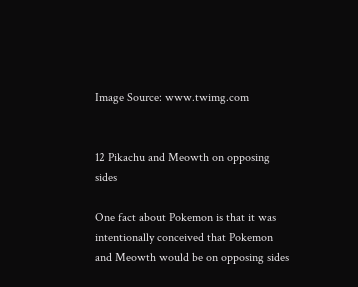Image Source: www.twimg.com


12 Pikachu and Meowth on opposing sides

One fact about Pokemon is that it was intentionally conceived that Pokemon and Meowth would be on opposing sides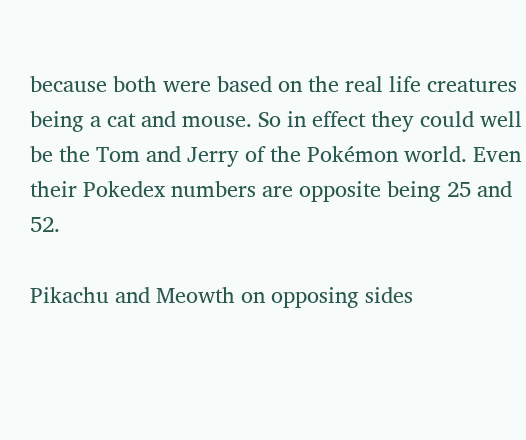because both were based on the real life creatures being a cat and mouse. So in effect they could well be the Tom and Jerry of the Pokémon world. Even their Pokedex numbers are opposite being 25 and 52.

Pikachu and Meowth on opposing sides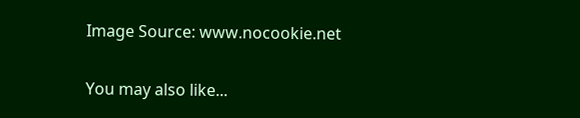Image Source: www.nocookie.net


You may also like...